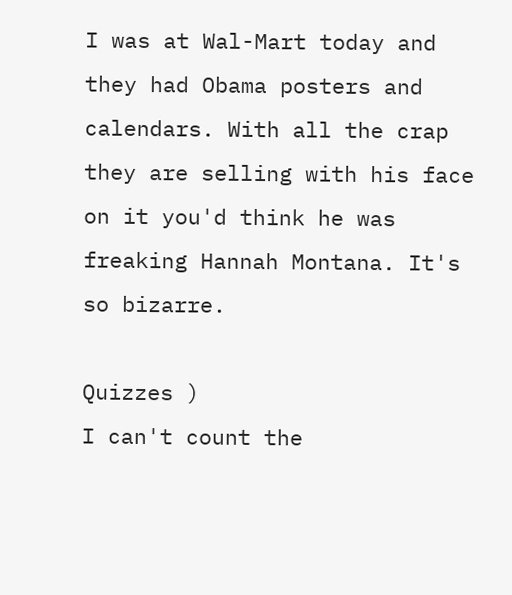I was at Wal-Mart today and they had Obama posters and calendars. With all the crap they are selling with his face on it you'd think he was freaking Hannah Montana. It's so bizarre.

Quizzes )
I can't count the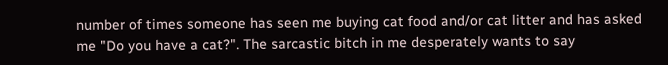number of times someone has seen me buying cat food and/or cat litter and has asked me "Do you have a cat?". The sarcastic bitch in me desperately wants to say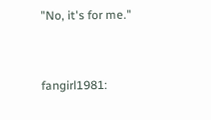"No, it's for me."


fangirl1981: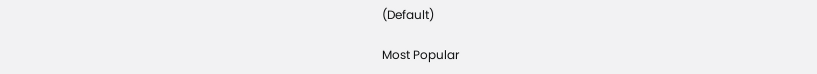(Default)

Most Popular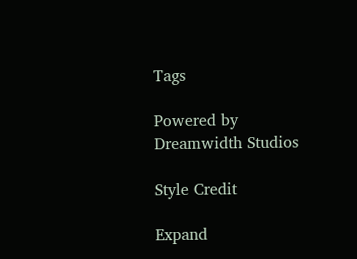Tags

Powered by Dreamwidth Studios

Style Credit

Expand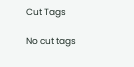Cut Tags

No cut tags